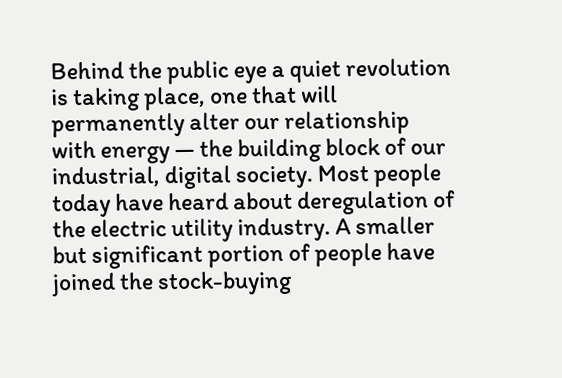Behind the public eye a quiet revolution is taking place, one that will permanently alter our relationship with energy — the building block of our industrial, digital society. Most people today have heard about deregulation of the electric utility industry. A smaller but significant portion of people have joined the stock-buying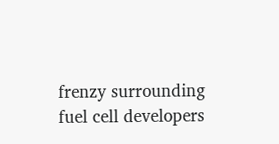frenzy surrounding fuel cell developers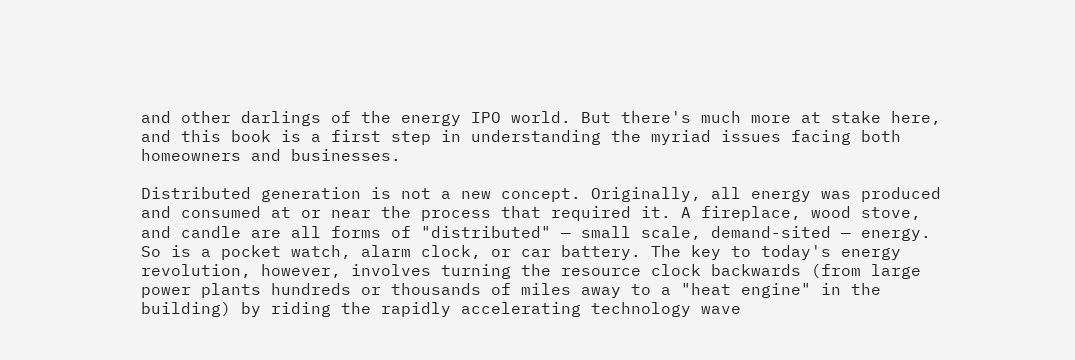and other darlings of the energy IPO world. But there's much more at stake here, and this book is a first step in understanding the myriad issues facing both homeowners and businesses.

Distributed generation is not a new concept. Originally, all energy was produced and consumed at or near the process that required it. A fireplace, wood stove, and candle are all forms of "distributed" — small scale, demand-sited — energy. So is a pocket watch, alarm clock, or car battery. The key to today's energy revolution, however, involves turning the resource clock backwards (from large power plants hundreds or thousands of miles away to a "heat engine" in the building) by riding the rapidly accelerating technology wave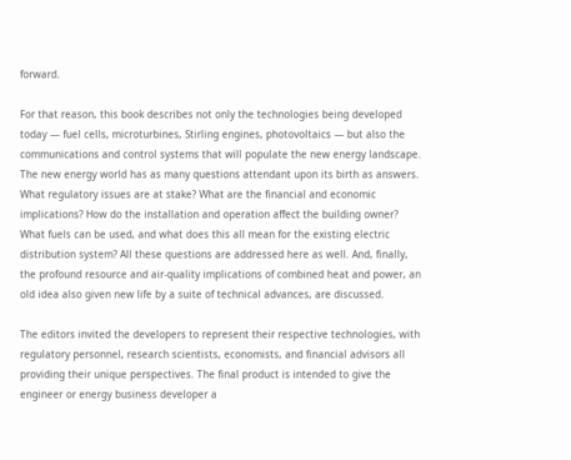forward.

For that reason, this book describes not only the technologies being developed today — fuel cells, microturbines, Stirling engines, photovoltaics — but also the communications and control systems that will populate the new energy landscape. The new energy world has as many questions attendant upon its birth as answers. What regulatory issues are at stake? What are the financial and economic implications? How do the installation and operation affect the building owner? What fuels can be used, and what does this all mean for the existing electric distribution system? All these questions are addressed here as well. And, finally, the profound resource and air-quality implications of combined heat and power, an old idea also given new life by a suite of technical advances, are discussed.

The editors invited the developers to represent their respective technologies, with regulatory personnel, research scientists, economists, and financial advisors all providing their unique perspectives. The final product is intended to give the engineer or energy business developer a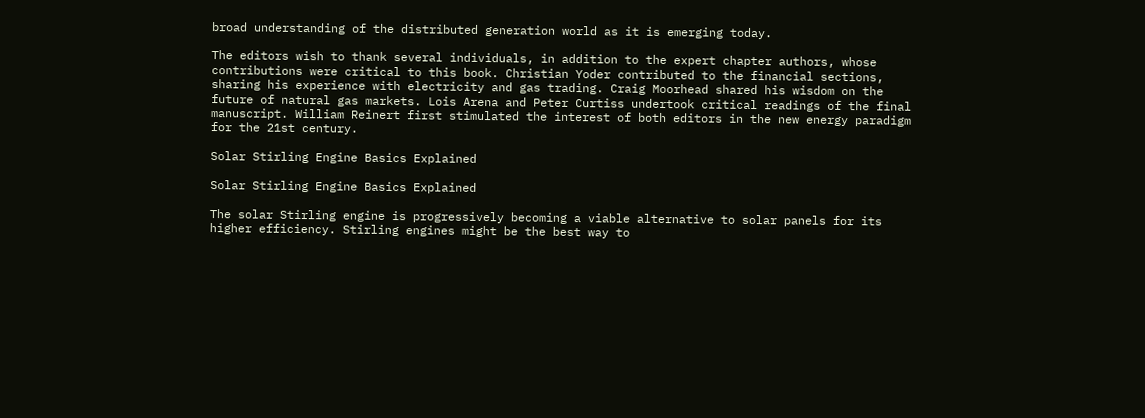broad understanding of the distributed generation world as it is emerging today.

The editors wish to thank several individuals, in addition to the expert chapter authors, whose contributions were critical to this book. Christian Yoder contributed to the financial sections, sharing his experience with electricity and gas trading. Craig Moorhead shared his wisdom on the future of natural gas markets. Lois Arena and Peter Curtiss undertook critical readings of the final manuscript. William Reinert first stimulated the interest of both editors in the new energy paradigm for the 21st century.

Solar Stirling Engine Basics Explained

Solar Stirling Engine Basics Explained

The solar Stirling engine is progressively becoming a viable alternative to solar panels for its higher efficiency. Stirling engines might be the best way to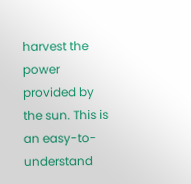harvest the power provided by the sun. This is an easy-to-understand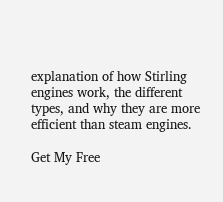explanation of how Stirling engines work, the different types, and why they are more efficient than steam engines.

Get My Free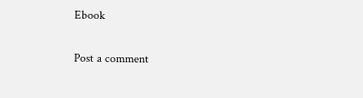Ebook

Post a comment